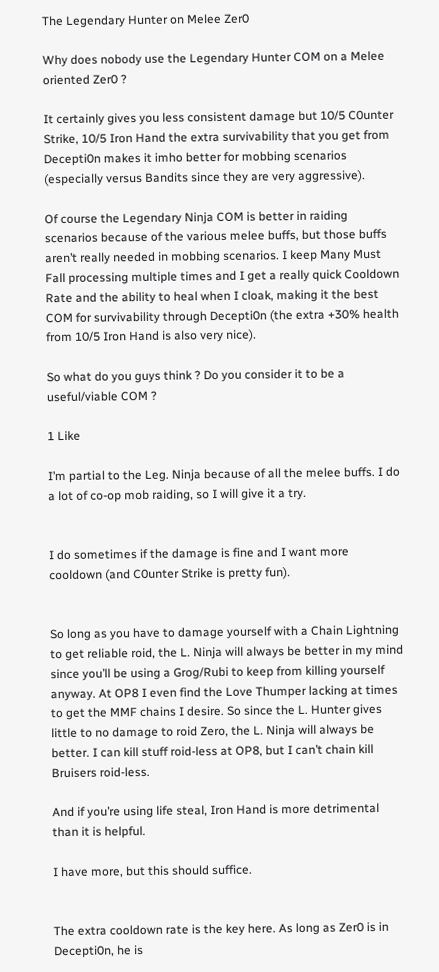The Legendary Hunter on Melee Zer0

Why does nobody use the Legendary Hunter COM on a Melee oriented Zer0 ?

It certainly gives you less consistent damage but 10/5 C0unter Strike, 10/5 Iron Hand the extra survivability that you get from Decepti0n makes it imho better for mobbing scenarios (especially versus Bandits since they are very aggressive).

Of course the Legendary Ninja COM is better in raiding scenarios because of the various melee buffs, but those buffs aren’t really needed in mobbing scenarios. I keep Many Must Fall processing multiple times and I get a really quick Cooldown Rate and the ability to heal when I cloak, making it the best COM for survivability through Decepti0n (the extra +30% health from 10/5 Iron Hand is also very nice).

So what do you guys think ? Do you consider it to be a useful/viable COM ?

1 Like

I’m partial to the Leg. Ninja because of all the melee buffs. I do a lot of co-op mob raiding, so I will give it a try.


I do sometimes if the damage is fine and I want more cooldown (and C0unter Strike is pretty fun).


So long as you have to damage yourself with a Chain Lightning to get reliable roid, the L. Ninja will always be better in my mind since you’ll be using a Grog/Rubi to keep from killing yourself anyway. At OP8 I even find the Love Thumper lacking at times to get the MMF chains I desire. So since the L. Hunter gives little to no damage to roid Zero, the L. Ninja will always be better. I can kill stuff roid-less at OP8, but I can’t chain kill Bruisers roid-less.

And if you’re using life steal, Iron Hand is more detrimental than it is helpful.

I have more, but this should suffice.


The extra cooldown rate is the key here. As long as Zer0 is in Decepti0n, he is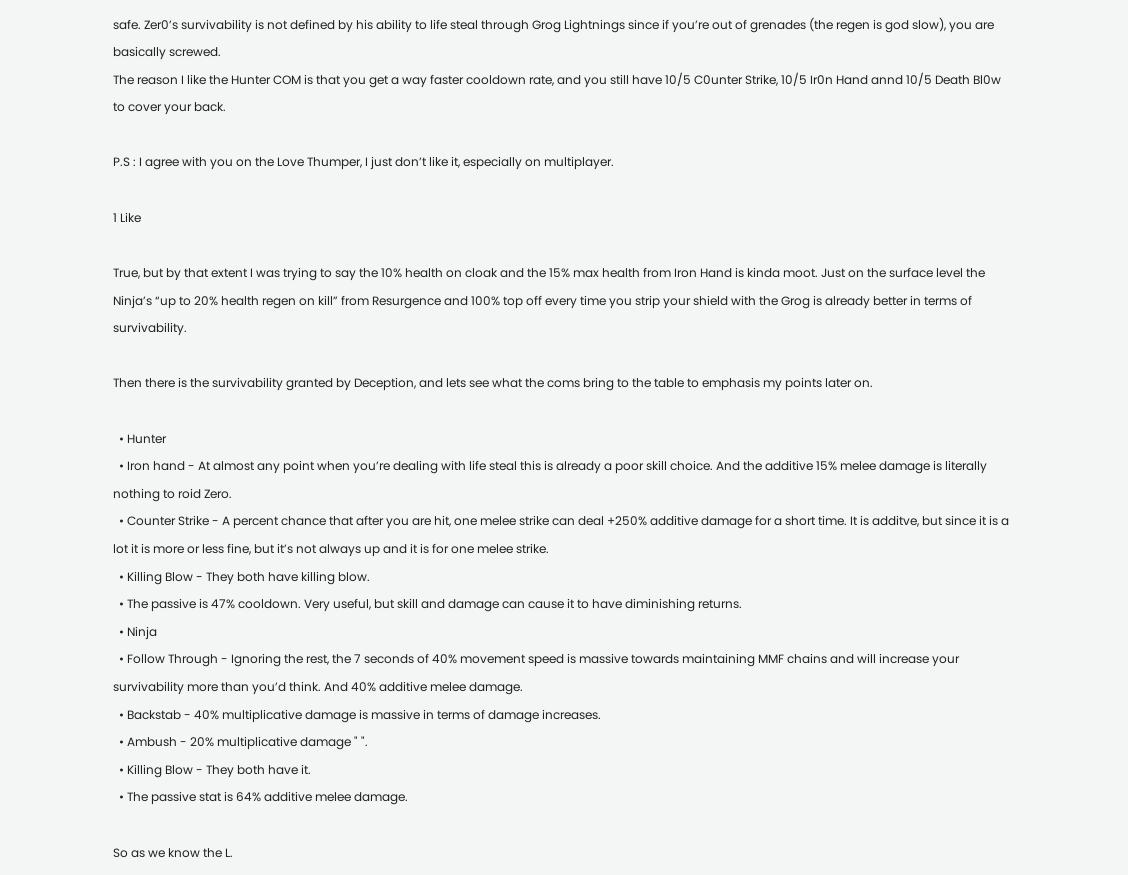safe. Zer0’s survivability is not defined by his ability to life steal through Grog Lightnings since if you’re out of grenades (the regen is god slow), you are basically screwed.
The reason I like the Hunter COM is that you get a way faster cooldown rate, and you still have 10/5 C0unter Strike, 10/5 Ir0n Hand annd 10/5 Death Bl0w to cover your back.

P.S : I agree with you on the Love Thumper, I just don’t like it, especially on multiplayer.

1 Like

True, but by that extent I was trying to say the 10% health on cloak and the 15% max health from Iron Hand is kinda moot. Just on the surface level the Ninja’s “up to 20% health regen on kill” from Resurgence and 100% top off every time you strip your shield with the Grog is already better in terms of survivability.

Then there is the survivability granted by Deception, and lets see what the coms bring to the table to emphasis my points later on.

  • Hunter
  • Iron hand - At almost any point when you’re dealing with life steal this is already a poor skill choice. And the additive 15% melee damage is literally nothing to roid Zero.
  • Counter Strike - A percent chance that after you are hit, one melee strike can deal +250% additive damage for a short time. It is additve, but since it is a lot it is more or less fine, but it’s not always up and it is for one melee strike.
  • Killing Blow - They both have killing blow.
  • The passive is 47% cooldown. Very useful, but skill and damage can cause it to have diminishing returns.
  • Ninja
  • Follow Through - Ignoring the rest, the 7 seconds of 40% movement speed is massive towards maintaining MMF chains and will increase your survivability more than you’d think. And 40% additive melee damage.
  • Backstab - 40% multiplicative damage is massive in terms of damage increases.
  • Ambush - 20% multiplicative damage " ".
  • Killing Blow - They both have it.
  • The passive stat is 64% additive melee damage.

So as we know the L.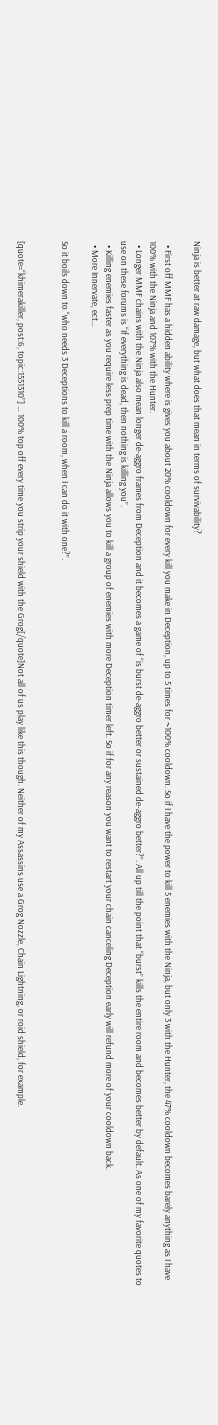Ninja is better at raw damage, but what does that mean in terms of survivability?

  • First off MMF has a hidden ability where is gives you about 20% cooldown for every kill you make in Deception, up to 5 times for ~100% cooldown. So if I have the power to kill 5 enemies with the Ninja, but only 3 with the Hunter, the 47% cooldown becomes barely anything as I have 100% with the Ninja and 107% with the Hunter.
  • Longer MMF chains with the Ninja also mean longer de-aggro frames from Deception and it becomes a game of “is burst de-aggro better or sustained de-aggro better?”. All up till the point that “burst” kills the entire room and becomes better by default. As one of my favorite quotes to use on these forums is “If everything is dead, then nothing is killing you”.
  • Killing enemies faster as you require less prep time with the Ninja allows you to kill a group of enemies with more Deception timer left. So if for any reason you want to restart your chain canceling Deception early will refund more of your cooldown back.
  • More Innervate, ect…

So it boils down to “who needs 3 Deceptions to kill a room, when I can do it with one?”.


[quote=“khimerakiller, post:6, topic:1551310”] … 100% top off every time you strip your shield with the Grog[/quote]Not all of us play like this though. Neither of my Assassins use a Grog Nozzle, Chain Lightning, or roid shield, for example.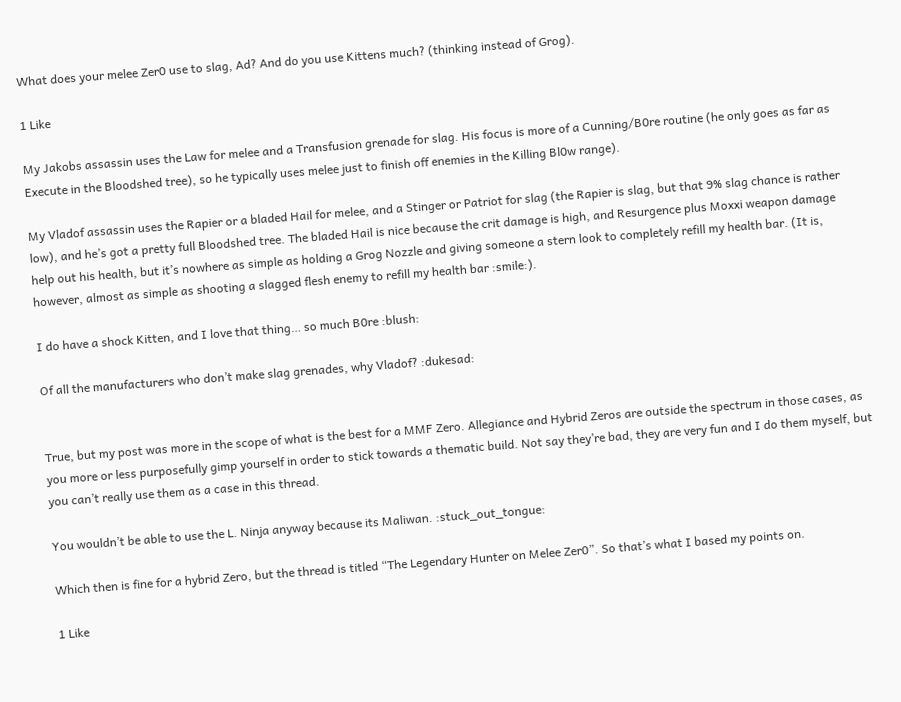What does your melee Zer0 use to slag, Ad? And do you use Kittens much? (thinking instead of Grog).

1 Like

My Jakobs assassin uses the Law for melee and a Transfusion grenade for slag. His focus is more of a Cunning/B0re routine (he only goes as far as Execute in the Bloodshed tree), so he typically uses melee just to finish off enemies in the Killing Bl0w range).

My Vladof assassin uses the Rapier or a bladed Hail for melee, and a Stinger or Patriot for slag (the Rapier is slag, but that 9% slag chance is rather low), and he’s got a pretty full Bloodshed tree. The bladed Hail is nice because the crit damage is high, and Resurgence plus Moxxi weapon damage help out his health, but it’s nowhere as simple as holding a Grog Nozzle and giving someone a stern look to completely refill my health bar. (It is, however, almost as simple as shooting a slagged flesh enemy to refill my health bar :smile:).

I do have a shock Kitten, and I love that thing… so much B0re :blush:

Of all the manufacturers who don’t make slag grenades, why Vladof? :dukesad:


True, but my post was more in the scope of what is the best for a MMF Zero. Allegiance and Hybrid Zeros are outside the spectrum in those cases, as you more or less purposefully gimp yourself in order to stick towards a thematic build. Not say they’re bad, they are very fun and I do them myself, but you can’t really use them as a case in this thread.

You wouldn’t be able to use the L. Ninja anyway because its Maliwan. :stuck_out_tongue:

Which then is fine for a hybrid Zero, but the thread is titled “The Legendary Hunter on Melee Zer0”. So that’s what I based my points on.

1 Like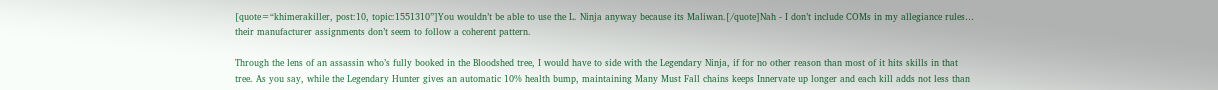[quote=“khimerakiller, post:10, topic:1551310”]You wouldn’t be able to use the L. Ninja anyway because its Maliwan.[/quote]Nah - I don’t include COMs in my allegiance rules… their manufacturer assignments don’t seem to follow a coherent pattern.

Through the lens of an assassin who’s fully booked in the Bloodshed tree, I would have to side with the Legendary Ninja, if for no other reason than most of it hits skills in that tree. As you say, while the Legendary Hunter gives an automatic 10% health bump, maintaining Many Must Fall chains keeps Innervate up longer and each kill adds not less than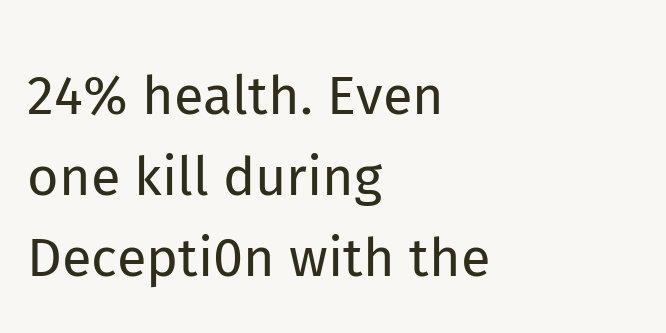24% health. Even one kill during Decepti0n with the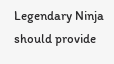Legendary Ninja should provide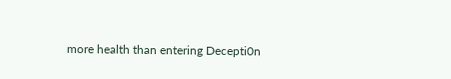more health than entering Decepti0n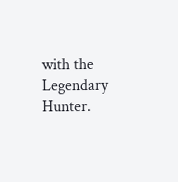with the Legendary Hunter.